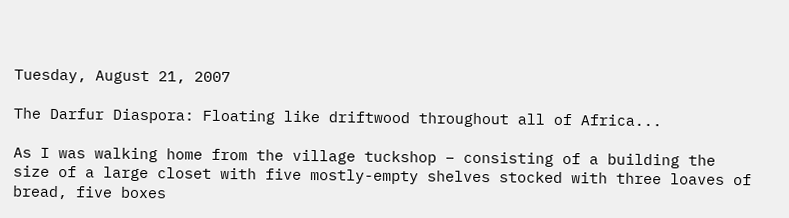Tuesday, August 21, 2007

The Darfur Diaspora: Floating like driftwood throughout all of Africa...

As I was walking home from the village tuckshop – consisting of a building the size of a large closet with five mostly-empty shelves stocked with three loaves of bread, five boxes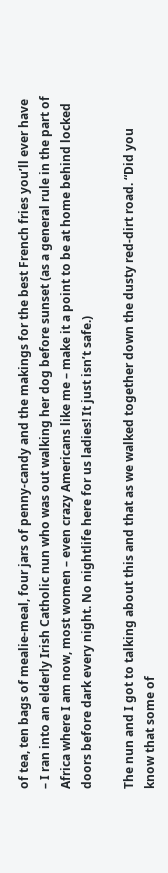of tea, ten bags of mealie-meal, four jars of penny-candy and the makings for the best French fries you’ll ever have – I ran into an elderly Irish Catholic nun who was out walking her dog before sunset (as a general rule in the part of Africa where I am now, most women – even crazy Americans like me – make it a point to be at home behind locked doors before dark every night. No nightlife here for us ladies! It just isn’t safe.)

The nun and I got to talking about this and that as we walked together down the dusty red-dirt road. “Did you know that some of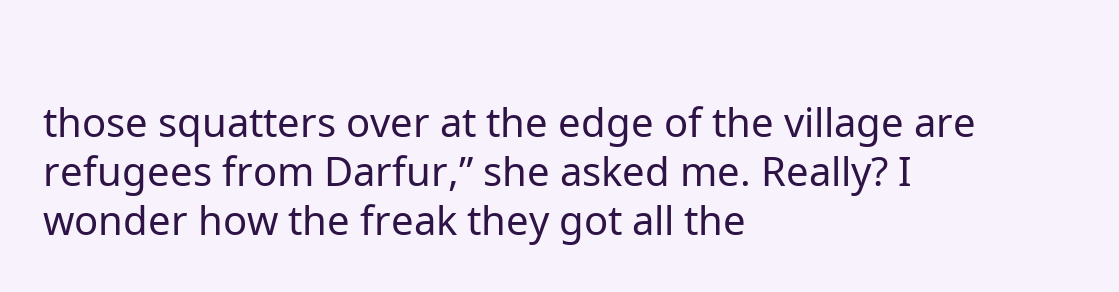those squatters over at the edge of the village are refugees from Darfur,” she asked me. Really? I wonder how the freak they got all the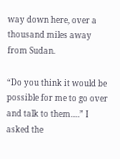way down here, over a thousand miles away from Sudan.

“Do you think it would be possible for me to go over and talk to them….” I asked the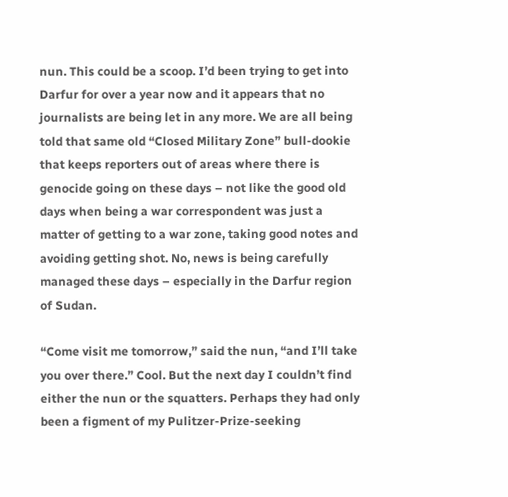nun. This could be a scoop. I’d been trying to get into Darfur for over a year now and it appears that no journalists are being let in any more. We are all being told that same old “Closed Military Zone” bull-dookie that keeps reporters out of areas where there is genocide going on these days – not like the good old days when being a war correspondent was just a matter of getting to a war zone, taking good notes and avoiding getting shot. No, news is being carefully managed these days – especially in the Darfur region of Sudan.

“Come visit me tomorrow,” said the nun, “and I’ll take you over there.” Cool. But the next day I couldn’t find either the nun or the squatters. Perhaps they had only been a figment of my Pulitzer-Prize-seeking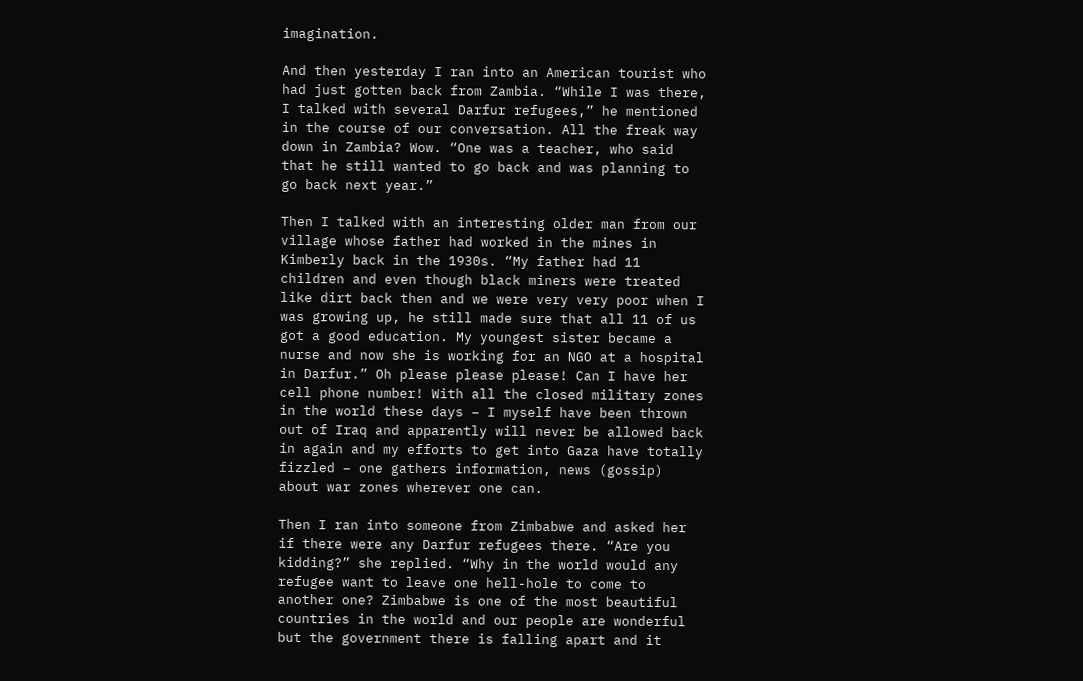imagination.

And then yesterday I ran into an American tourist who had just gotten back from Zambia. “While I was there, I talked with several Darfur refugees,” he mentioned in the course of our conversation. All the freak way down in Zambia? Wow. “One was a teacher, who said that he still wanted to go back and was planning to go back next year.”

Then I talked with an interesting older man from our village whose father had worked in the mines in Kimberly back in the 1930s. “My father had 11 children and even though black miners were treated like dirt back then and we were very very poor when I was growing up, he still made sure that all 11 of us got a good education. My youngest sister became a nurse and now she is working for an NGO at a hospital in Darfur.” Oh please please please! Can I have her cell phone number! With all the closed military zones in the world these days – I myself have been thrown out of Iraq and apparently will never be allowed back in again and my efforts to get into Gaza have totally fizzled – one gathers information, news (gossip) about war zones wherever one can.

Then I ran into someone from Zimbabwe and asked her if there were any Darfur refugees there. “Are you kidding?” she replied. “Why in the world would any refugee want to leave one hell-hole to come to another one? Zimbabwe is one of the most beautiful countries in the world and our people are wonderful but the government there is falling apart and it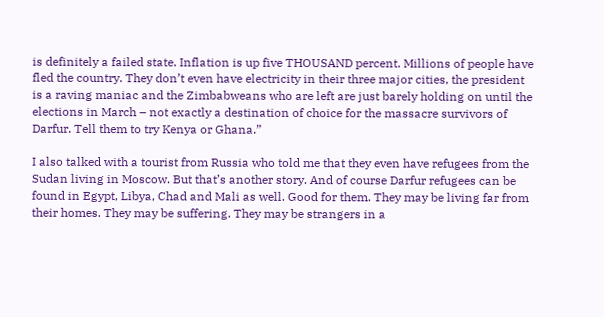is definitely a failed state. Inflation is up five THOUSAND percent. Millions of people have fled the country. They don’t even have electricity in their three major cities, the president is a raving maniac and the Zimbabweans who are left are just barely holding on until the elections in March – not exactly a destination of choice for the massacre survivors of Darfur. Tell them to try Kenya or Ghana.”

I also talked with a tourist from Russia who told me that they even have refugees from the Sudan living in Moscow. But that’s another story. And of course Darfur refugees can be found in Egypt, Libya, Chad and Mali as well. Good for them. They may be living far from their homes. They may be suffering. They may be strangers in a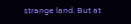strange land. But at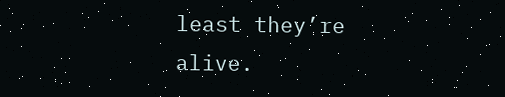least they’re alive.